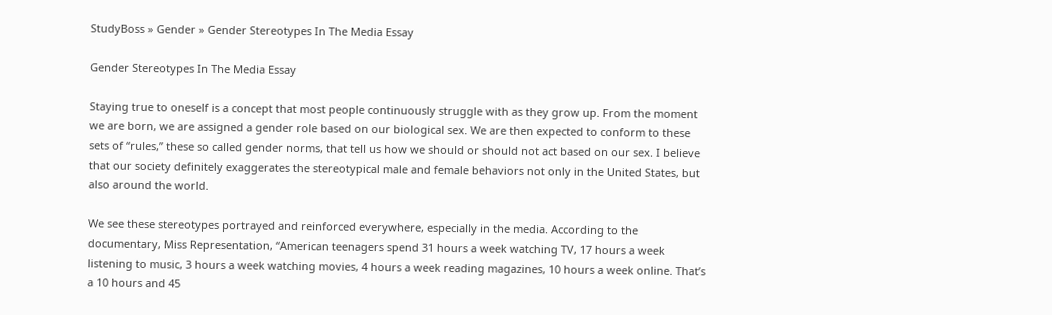StudyBoss » Gender » Gender Stereotypes In The Media Essay

Gender Stereotypes In The Media Essay

Staying true to oneself is a concept that most people continuously struggle with as they grow up. From the moment we are born, we are assigned a gender role based on our biological sex. We are then expected to conform to these sets of “rules,” these so called gender norms, that tell us how we should or should not act based on our sex. I believe that our society definitely exaggerates the stereotypical male and female behaviors not only in the United States, but also around the world.

We see these stereotypes portrayed and reinforced everywhere, especially in the media. According to the documentary, Miss Representation, “American teenagers spend 31 hours a week watching TV, 17 hours a week listening to music, 3 hours a week watching movies, 4 hours a week reading magazines, 10 hours a week online. That’s a 10 hours and 45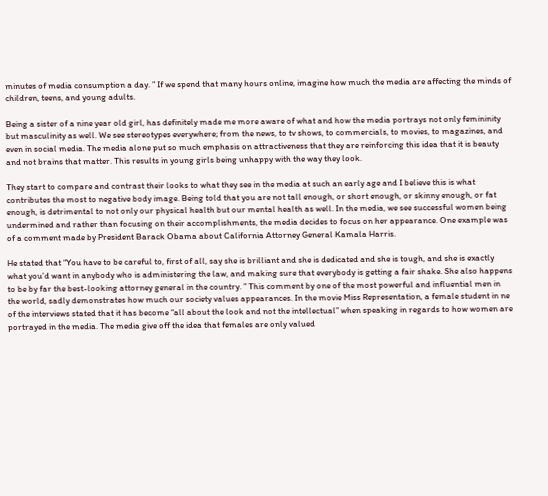minutes of media consumption a day. ” If we spend that many hours online, imagine how much the media are affecting the minds of children, teens, and young adults.

Being a sister of a nine year old girl, has definitely made me more aware of what and how the media portrays not only femininity but masculinity as well. We see stereotypes everywhere; from the news, to tv shows, to commercials, to movies, to magazines, and even in social media. The media alone put so much emphasis on attractiveness that they are reinforcing this idea that it is beauty and not brains that matter. This results in young girls being unhappy with the way they look.

They start to compare and contrast their looks to what they see in the media at such an early age and I believe this is what contributes the most to negative body image. Being told that you are not tall enough, or short enough, or skinny enough, or fat enough, is detrimental to not only our physical health but our mental health as well. In the media, we see successful women being undermined and rather than focusing on their accomplishments, the media decides to focus on her appearance. One example was of a comment made by President Barack Obama about California Attorney General Kamala Harris.

He stated that “You have to be careful to, first of all, say she is brilliant and she is dedicated and she is tough, and she is exactly what you’d want in anybody who is administering the law, and making sure that everybody is getting a fair shake. She also happens to be by far the best-looking attorney general in the country. ” This comment by one of the most powerful and influential men in the world, sadly demonstrates how much our society values appearances. In the movie Miss Representation, a female student in ne of the interviews stated that it has become “all about the look and not the intellectual” when speaking in regards to how women are portrayed in the media. The media give off the idea that females are only valued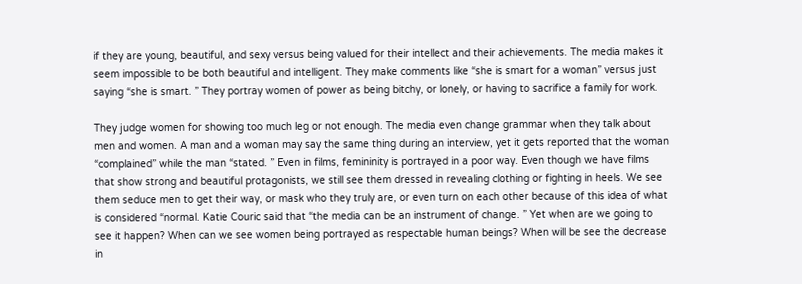if they are young, beautiful, and sexy versus being valued for their intellect and their achievements. The media makes it seem impossible to be both beautiful and intelligent. They make comments like “she is smart for a woman” versus just saying “she is smart. ” They portray women of power as being bitchy, or lonely, or having to sacrifice a family for work.

They judge women for showing too much leg or not enough. The media even change grammar when they talk about men and women. A man and a woman may say the same thing during an interview, yet it gets reported that the woman “complained” while the man “stated. ” Even in films, femininity is portrayed in a poor way. Even though we have films that show strong and beautiful protagonists, we still see them dressed in revealing clothing or fighting in heels. We see them seduce men to get their way, or mask who they truly are, or even turn on each other because of this idea of what is considered “normal. Katie Couric said that “the media can be an instrument of change. ” Yet when are we going to see it happen? When can we see women being portrayed as respectable human beings? When will be see the decrease in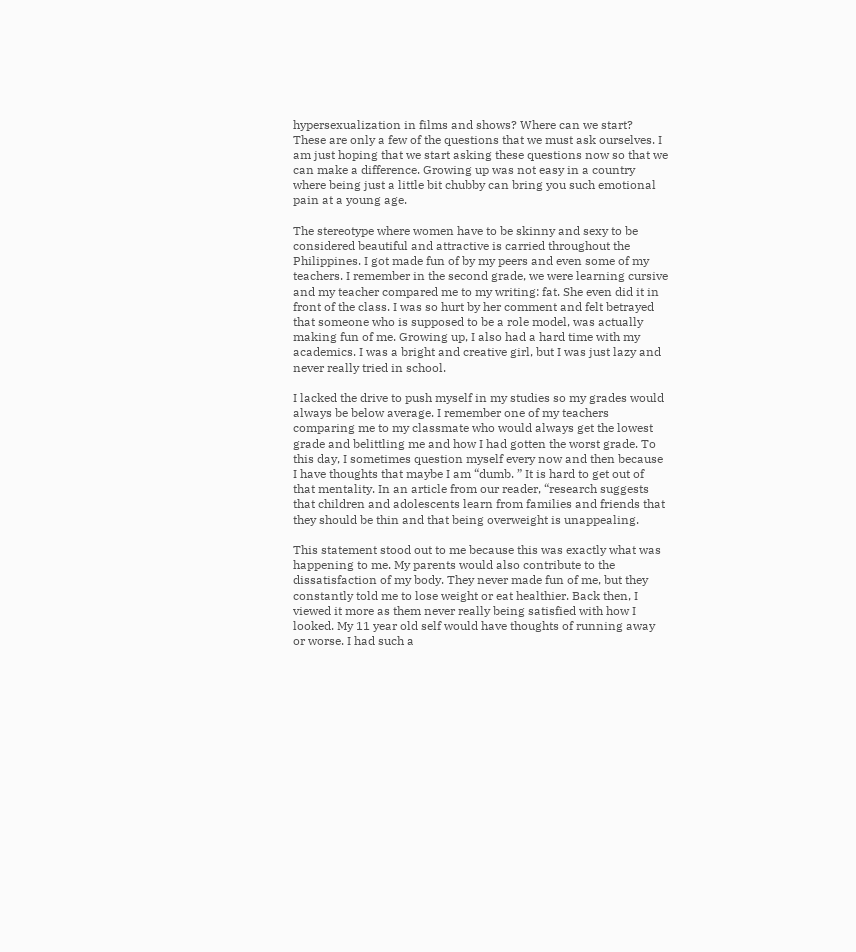hypersexualization in films and shows? Where can we start? These are only a few of the questions that we must ask ourselves. I am just hoping that we start asking these questions now so that we can make a difference. Growing up was not easy in a country where being just a little bit chubby can bring you such emotional pain at a young age.

The stereotype where women have to be skinny and sexy to be considered beautiful and attractive is carried throughout the Philippines. I got made fun of by my peers and even some of my teachers. I remember in the second grade, we were learning cursive and my teacher compared me to my writing: fat. She even did it in front of the class. I was so hurt by her comment and felt betrayed that someone who is supposed to be a role model, was actually making fun of me. Growing up, I also had a hard time with my academics. I was a bright and creative girl, but I was just lazy and never really tried in school.

I lacked the drive to push myself in my studies so my grades would always be below average. I remember one of my teachers comparing me to my classmate who would always get the lowest grade and belittling me and how I had gotten the worst grade. To this day, I sometimes question myself every now and then because I have thoughts that maybe I am “dumb. ” It is hard to get out of that mentality. In an article from our reader, “research suggests that children and adolescents learn from families and friends that they should be thin and that being overweight is unappealing.

This statement stood out to me because this was exactly what was happening to me. My parents would also contribute to the dissatisfaction of my body. They never made fun of me, but they constantly told me to lose weight or eat healthier. Back then, I viewed it more as them never really being satisfied with how I looked. My 11 year old self would have thoughts of running away or worse. I had such a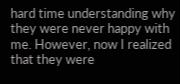hard time understanding why they were never happy with me. However, now I realized that they were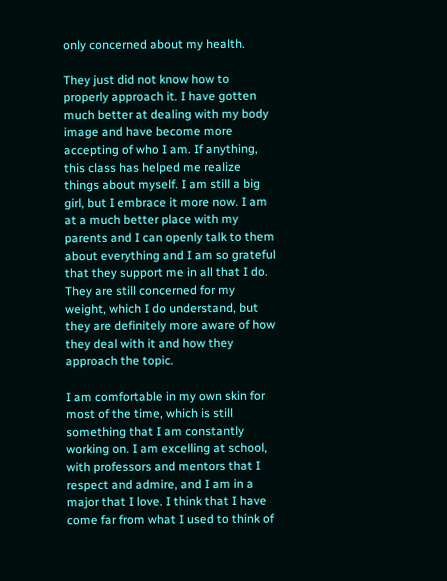only concerned about my health.

They just did not know how to properly approach it. I have gotten much better at dealing with my body image and have become more accepting of who I am. If anything, this class has helped me realize things about myself. I am still a big girl, but I embrace it more now. I am at a much better place with my parents and I can openly talk to them about everything and I am so grateful that they support me in all that I do. They are still concerned for my weight, which I do understand, but they are definitely more aware of how they deal with it and how they approach the topic.

I am comfortable in my own skin for most of the time, which is still something that I am constantly working on. I am excelling at school, with professors and mentors that I respect and admire, and I am in a major that I love. I think that I have come far from what I used to think of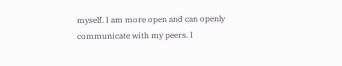myself. I am more open and can openly communicate with my peers. I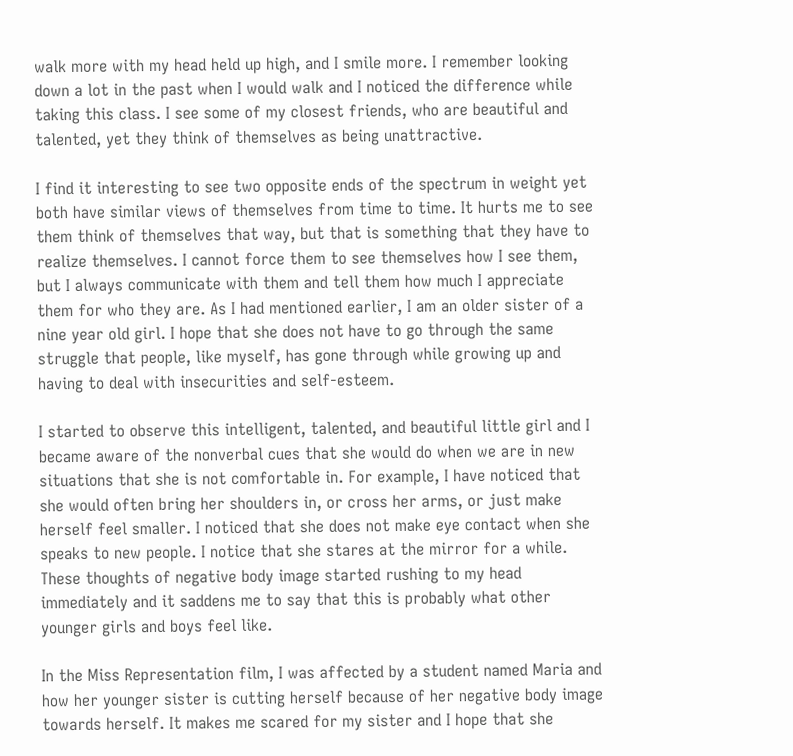walk more with my head held up high, and I smile more. I remember looking down a lot in the past when I would walk and I noticed the difference while taking this class. I see some of my closest friends, who are beautiful and talented, yet they think of themselves as being unattractive.

I find it interesting to see two opposite ends of the spectrum in weight yet both have similar views of themselves from time to time. It hurts me to see them think of themselves that way, but that is something that they have to realize themselves. I cannot force them to see themselves how I see them, but I always communicate with them and tell them how much I appreciate them for who they are. As I had mentioned earlier, I am an older sister of a nine year old girl. I hope that she does not have to go through the same struggle that people, like myself, has gone through while growing up and having to deal with insecurities and self-esteem.

I started to observe this intelligent, talented, and beautiful little girl and I became aware of the nonverbal cues that she would do when we are in new situations that she is not comfortable in. For example, I have noticed that she would often bring her shoulders in, or cross her arms, or just make herself feel smaller. I noticed that she does not make eye contact when she speaks to new people. I notice that she stares at the mirror for a while. These thoughts of negative body image started rushing to my head immediately and it saddens me to say that this is probably what other younger girls and boys feel like.

In the Miss Representation film, I was affected by a student named Maria and how her younger sister is cutting herself because of her negative body image towards herself. It makes me scared for my sister and I hope that she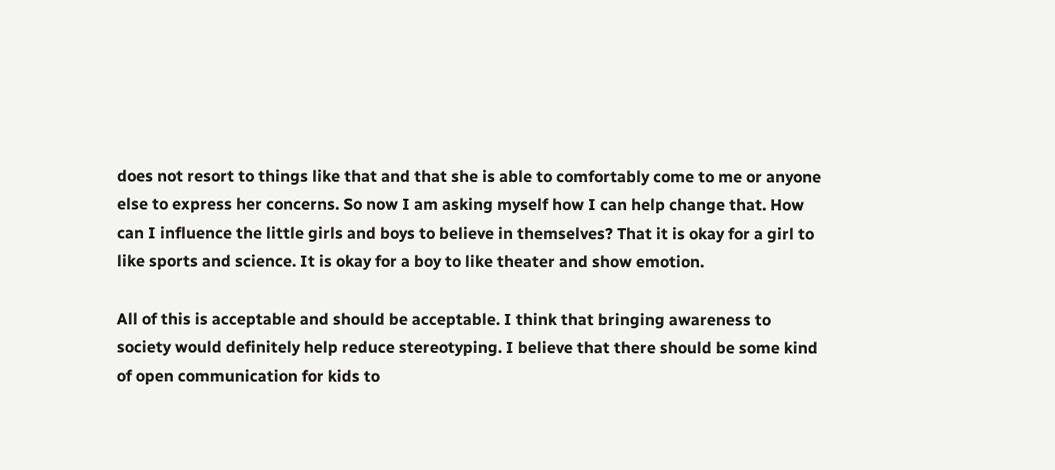does not resort to things like that and that she is able to comfortably come to me or anyone else to express her concerns. So now I am asking myself how I can help change that. How can I influence the little girls and boys to believe in themselves? That it is okay for a girl to like sports and science. It is okay for a boy to like theater and show emotion.

All of this is acceptable and should be acceptable. I think that bringing awareness to society would definitely help reduce stereotyping. I believe that there should be some kind of open communication for kids to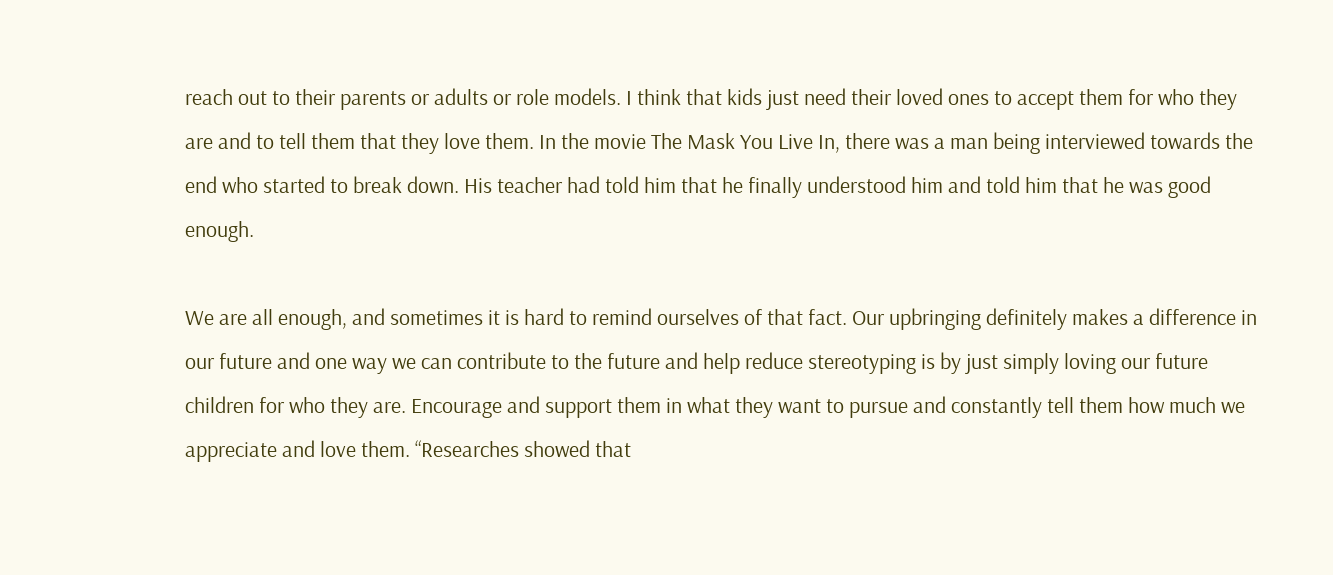reach out to their parents or adults or role models. I think that kids just need their loved ones to accept them for who they are and to tell them that they love them. In the movie The Mask You Live In, there was a man being interviewed towards the end who started to break down. His teacher had told him that he finally understood him and told him that he was good enough.

We are all enough, and sometimes it is hard to remind ourselves of that fact. Our upbringing definitely makes a difference in our future and one way we can contribute to the future and help reduce stereotyping is by just simply loving our future children for who they are. Encourage and support them in what they want to pursue and constantly tell them how much we appreciate and love them. “Researches showed that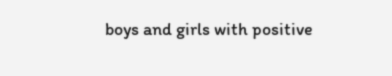boys and girls with positive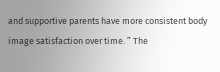and supportive parents have more consistent body image satisfaction over time. ” The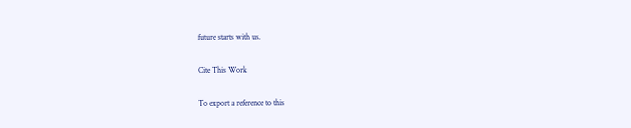future starts with us.

Cite This Work

To export a reference to this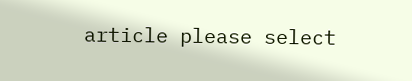article please select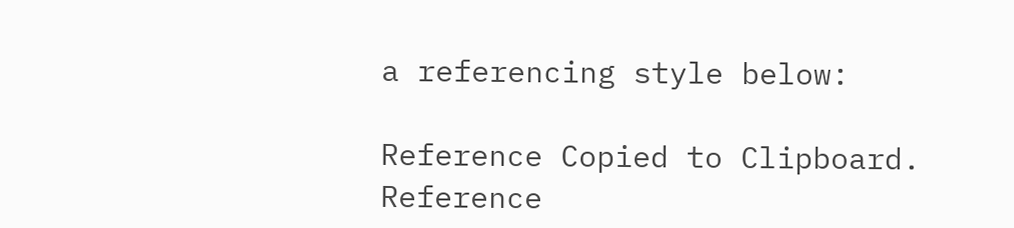a referencing style below:

Reference Copied to Clipboard.
Reference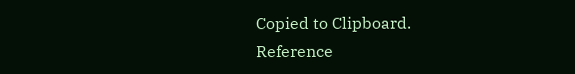Copied to Clipboard.
Reference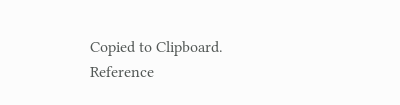Copied to Clipboard.
Reference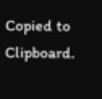Copied to Clipboard.